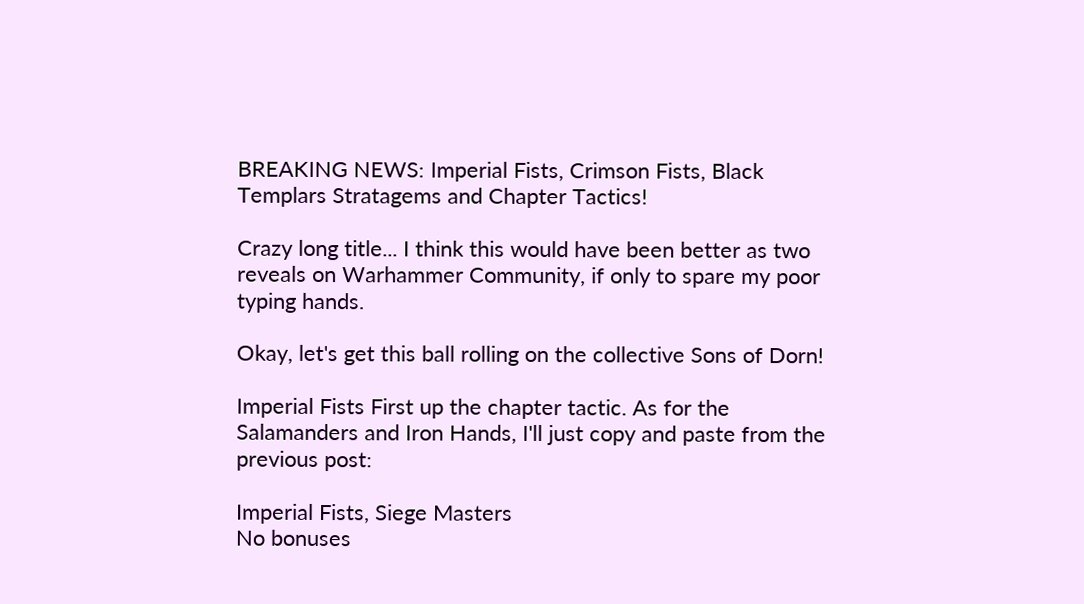BREAKING NEWS: Imperial Fists, Crimson Fists, Black Templars Stratagems and Chapter Tactics!

Crazy long title... I think this would have been better as two reveals on Warhammer Community, if only to spare my poor typing hands.

Okay, let's get this ball rolling on the collective Sons of Dorn!

Imperial Fists First up the chapter tactic. As for the Salamanders and Iron Hands, I'll just copy and paste from the previous post:

Imperial Fists, Siege Masters
No bonuses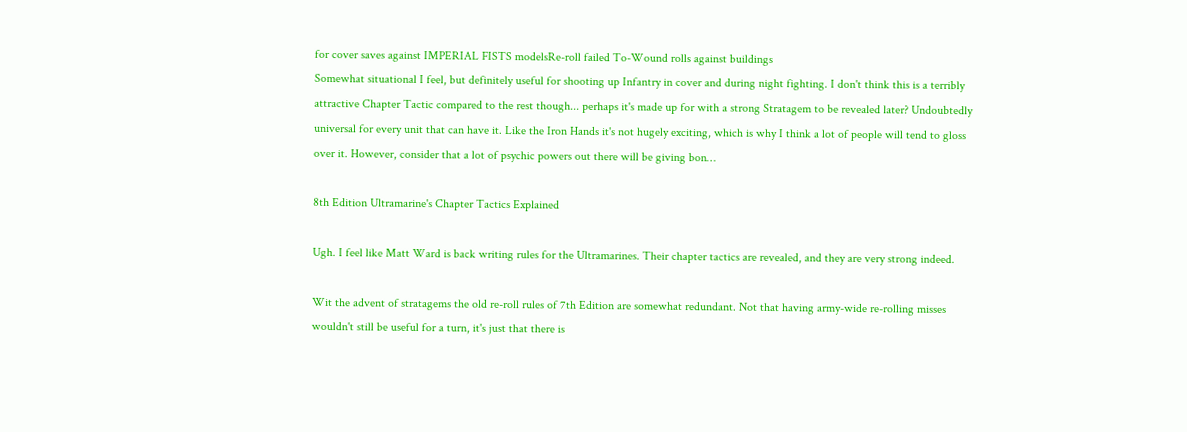for cover saves against IMPERIAL FISTS modelsRe-roll failed To-Wound rolls against buildings
Somewhat situational I feel, but definitely useful for shooting up Infantry in cover and during night fighting. I don't think this is a terribly attractive Chapter Tactic compared to the rest though... perhaps it's made up for with a strong Stratagem to be revealed later? Undoubtedly universal for every unit that can have it. Like the Iron Hands it's not hugely exciting, which is why I think a lot of people will tend to gloss over it. However, consider that a lot of psychic powers out there will be giving bon…

8th Edition Ultramarine's Chapter Tactics Explained

Ugh. I feel like Matt Ward is back writing rules for the Ultramarines. Their chapter tactics are revealed, and they are very strong indeed.

Wit the advent of stratagems the old re-roll rules of 7th Edition are somewhat redundant. Not that having army-wide re-rolling misses wouldn't still be useful for a turn, it's just that there is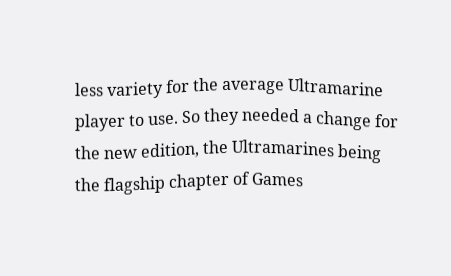less variety for the average Ultramarine player to use. So they needed a change for the new edition, the Ultramarines being the flagship chapter of Games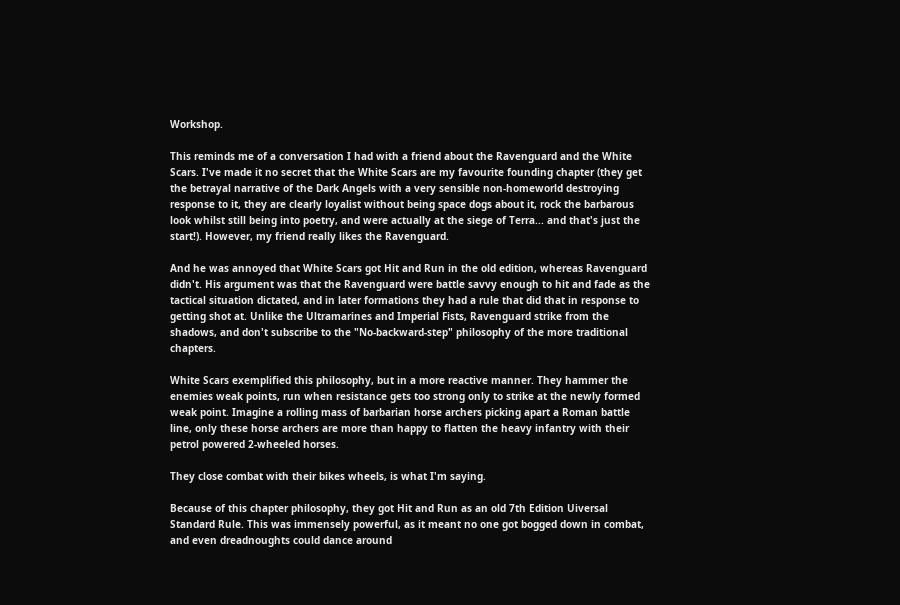Workshop.

This reminds me of a conversation I had with a friend about the Ravenguard and the White Scars. I've made it no secret that the White Scars are my favourite founding chapter (they get the betrayal narrative of the Dark Angels with a very sensible non-homeworld destroying response to it, they are clearly loyalist without being space dogs about it, rock the barbarous look whilst still being into poetry, and were actually at the siege of Terra... and that's just the start!). However, my friend really likes the Ravenguard.

And he was annoyed that White Scars got Hit and Run in the old edition, whereas Ravenguard didn't. His argument was that the Ravenguard were battle savvy enough to hit and fade as the tactical situation dictated, and in later formations they had a rule that did that in response to getting shot at. Unlike the Ultramarines and Imperial Fists, Ravenguard strike from the shadows, and don't subscribe to the "No-backward-step" philosophy of the more traditional chapters.

White Scars exemplified this philosophy, but in a more reactive manner. They hammer the enemies weak points, run when resistance gets too strong only to strike at the newly formed weak point. Imagine a rolling mass of barbarian horse archers picking apart a Roman battle line, only these horse archers are more than happy to flatten the heavy infantry with their petrol powered 2-wheeled horses.

They close combat with their bikes wheels, is what I'm saying.

Because of this chapter philosophy, they got Hit and Run as an old 7th Edition Uiversal Standard Rule. This was immensely powerful, as it meant no one got bogged down in combat, and even dreadnoughts could dance around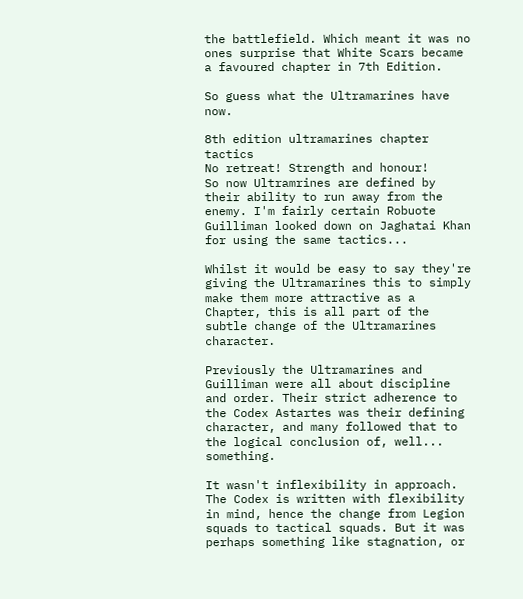the battlefield. Which meant it was no ones surprise that White Scars became a favoured chapter in 7th Edition.

So guess what the Ultramarines have now.

8th edition ultramarines chapter tactics
No retreat! Strength and honour!
So now Ultramrines are defined by their ability to run away from the enemy. I'm fairly certain Robuote Guilliman looked down on Jaghatai Khan for using the same tactics...

Whilst it would be easy to say they're giving the Ultramarines this to simply make them more attractive as a Chapter, this is all part of the subtle change of the Ultramarines character.

Previously the Ultramarines and Guilliman were all about discipline and order. Their strict adherence to the Codex Astartes was their defining character, and many followed that to the logical conclusion of, well... something.

It wasn't inflexibility in approach. The Codex is written with flexibility in mind, hence the change from Legion squads to tactical squads. But it was perhaps something like stagnation, or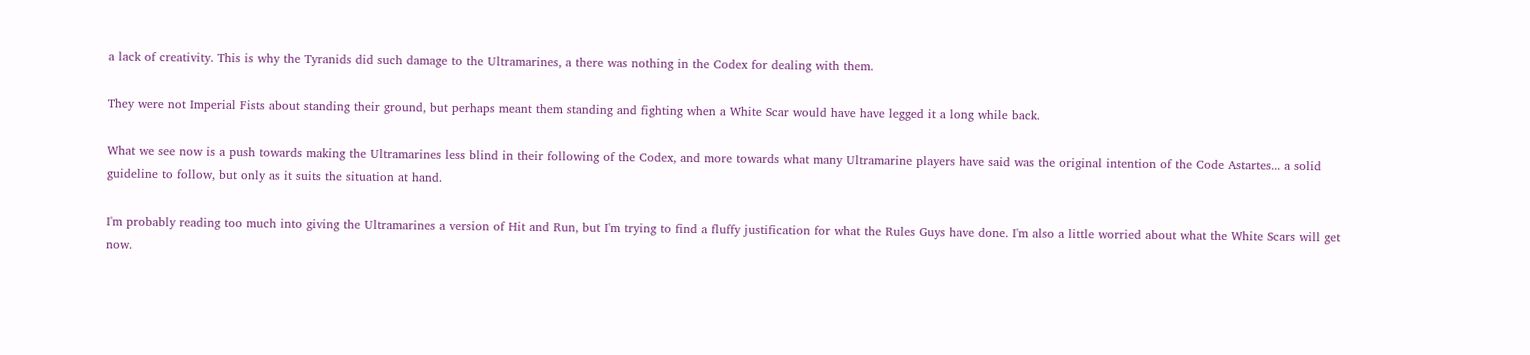a lack of creativity. This is why the Tyranids did such damage to the Ultramarines, a there was nothing in the Codex for dealing with them.

They were not Imperial Fists about standing their ground, but perhaps meant them standing and fighting when a White Scar would have have legged it a long while back.

What we see now is a push towards making the Ultramarines less blind in their following of the Codex, and more towards what many Ultramarine players have said was the original intention of the Code Astartes... a solid guideline to follow, but only as it suits the situation at hand.

I'm probably reading too much into giving the Ultramarines a version of Hit and Run, but I'm trying to find a fluffy justification for what the Rules Guys have done. I'm also a little worried about what the White Scars will get now.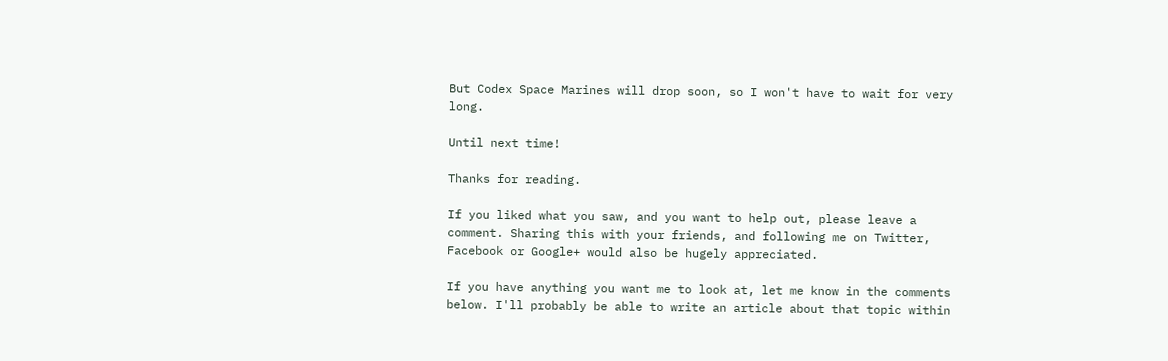But Codex Space Marines will drop soon, so I won't have to wait for very long.

Until next time!

Thanks for reading.

If you liked what you saw, and you want to help out, please leave a comment. Sharing this with your friends, and following me on Twitter, Facebook or Google+ would also be hugely appreciated.

If you have anything you want me to look at, let me know in the comments below. I'll probably be able to write an article about that topic within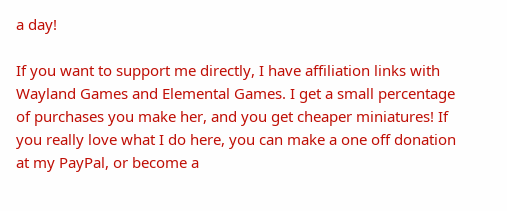a day!

If you want to support me directly, I have affiliation links with Wayland Games and Elemental Games. I get a small percentage of purchases you make her, and you get cheaper miniatures! If you really love what I do here, you can make a one off donation at my PayPal, or become a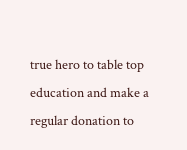true hero to table top education and make a regular donation to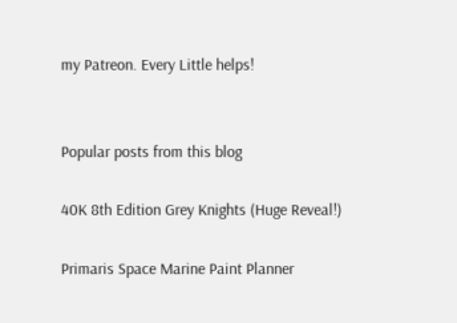my Patreon. Every Little helps!


Popular posts from this blog

40K 8th Edition Grey Knights (Huge Reveal!)

Primaris Space Marine Paint Planner